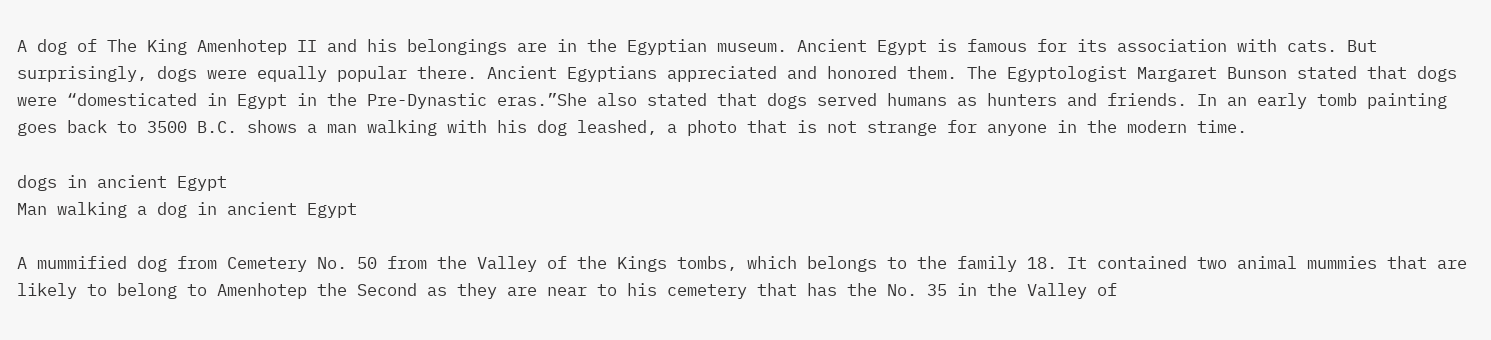A dog of The King Amenhotep II and his belongings are in the Egyptian museum. Ancient Egypt is famous for its association with cats. But surprisingly, dogs were equally popular there. Ancient Egyptians appreciated and honored them. The Egyptologist Margaret Bunson stated that dogs were “domesticated in Egypt in the Pre-Dynastic eras.”She also stated that dogs served humans as hunters and friends. In an early tomb painting goes back to 3500 B.C. shows a man walking with his dog leashed, a photo that is not strange for anyone in the modern time.

dogs in ancient Egypt
Man walking a dog in ancient Egypt

A mummified dog from Cemetery No. 50 from the Valley of the Kings tombs, which belongs to the family 18. It contained two animal mummies that are likely to belong to Amenhotep the Second as they are near to his cemetery that has the No. 35 in the Valley of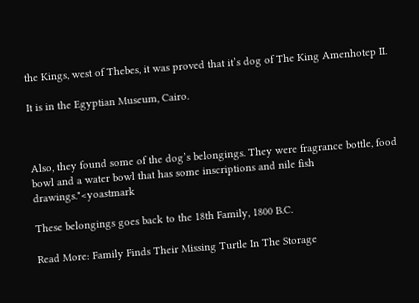the Kings, west of Thebes, it was proved that it’s dog of The King Amenhotep II.

It is in the Egyptian Museum, Cairo.



Also, they found some of the dog’s belongings. They were fragrance bottle, food bowl and a water bowl that has some inscriptions and nile fish drawings."<yoastmark

These belongings goes back to the 18th Family, 1800 B.C.

Read More: Family Finds Their Missing Turtle In The Storage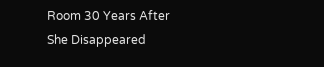Room 30 Years After She Disappeared